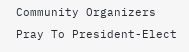Community Organizers Pray To President-Elect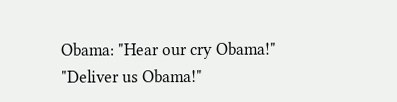Obama: "Hear our cry Obama!" "Deliver us Obama!"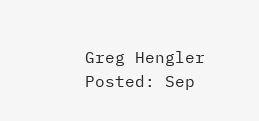Greg Hengler
Posted: Sep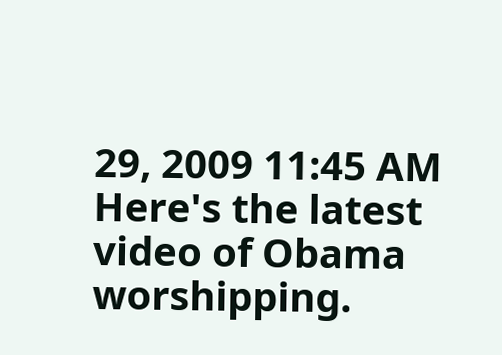29, 2009 11:45 AM
Here's the latest video of Obama worshipping.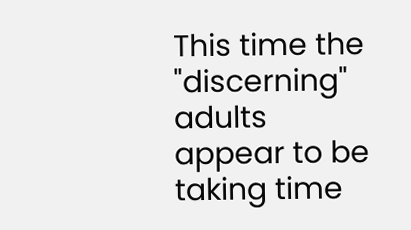This time the "discerning" adults appear to be taking time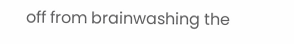off from brainwashing the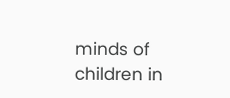minds of children in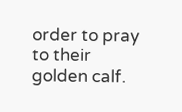order to pray to their golden calf.